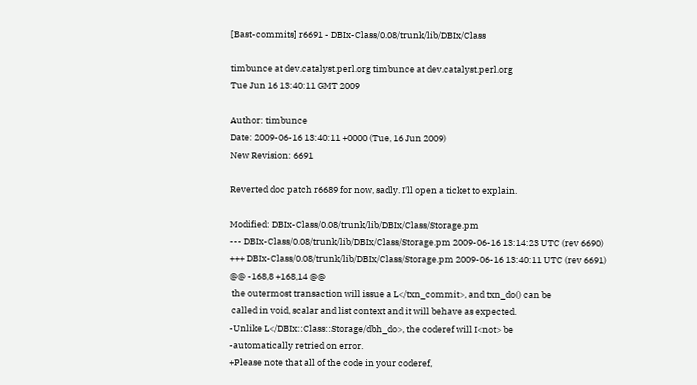[Bast-commits] r6691 - DBIx-Class/0.08/trunk/lib/DBIx/Class

timbunce at dev.catalyst.perl.org timbunce at dev.catalyst.perl.org
Tue Jun 16 13:40:11 GMT 2009

Author: timbunce
Date: 2009-06-16 13:40:11 +0000 (Tue, 16 Jun 2009)
New Revision: 6691

Reverted doc patch r6689 for now, sadly. I'll open a ticket to explain.

Modified: DBIx-Class/0.08/trunk/lib/DBIx/Class/Storage.pm
--- DBIx-Class/0.08/trunk/lib/DBIx/Class/Storage.pm 2009-06-16 13:14:23 UTC (rev 6690)
+++ DBIx-Class/0.08/trunk/lib/DBIx/Class/Storage.pm 2009-06-16 13:40:11 UTC (rev 6691)
@@ -168,8 +168,14 @@
 the outermost transaction will issue a L</txn_commit>, and txn_do() can be
 called in void, scalar and list context and it will behave as expected.
-Unlike L</DBIx::Class::Storage/dbh_do>, the coderef will I<not> be
-automatically retried on error.
+Please note that all of the code in your coderef,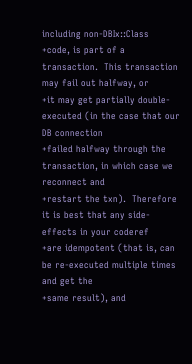including non-DBIx::Class
+code, is part of a transaction.  This transaction may fail out halfway, or
+it may get partially double-executed (in the case that our DB connection
+failed halfway through the transaction, in which case we reconnect and
+restart the txn).  Therefore it is best that any side-effects in your coderef
+are idempotent (that is, can be re-executed multiple times and get the
+same result), and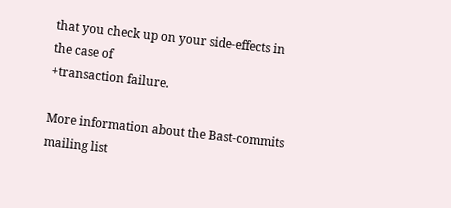that you check up on your side-effects in the case of
+transaction failure.

More information about the Bast-commits mailing list